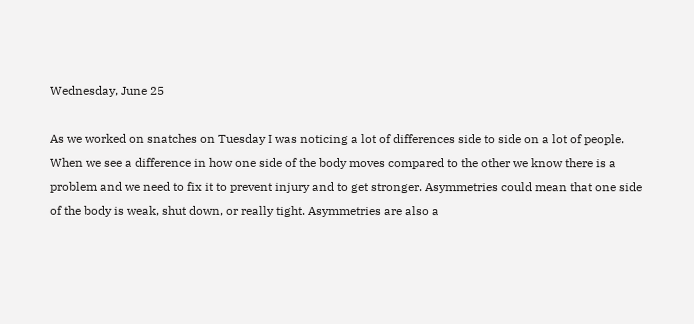Wednesday, June 25

As we worked on snatches on Tuesday I was noticing a lot of differences side to side on a lot of people. When we see a difference in how one side of the body moves compared to the other we know there is a problem and we need to fix it to prevent injury and to get stronger. Asymmetries could mean that one side of the body is weak, shut down, or really tight. Asymmetries are also a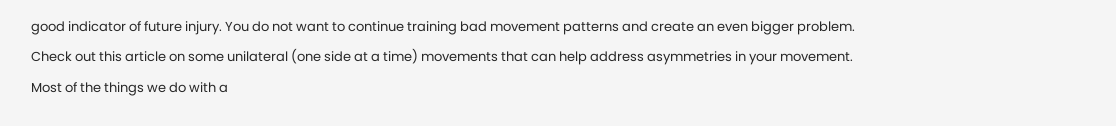good indicator of future injury. You do not want to continue training bad movement patterns and create an even bigger problem. Check out this article on some unilateral (one side at a time) movements that can help address asymmetries in your movement. Most of the things we do with a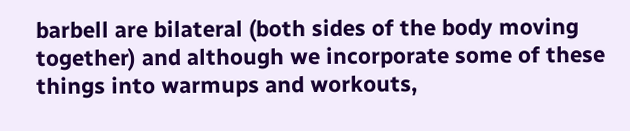barbell are bilateral (both sides of the body moving together) and although we incorporate some of these things into warmups and workouts,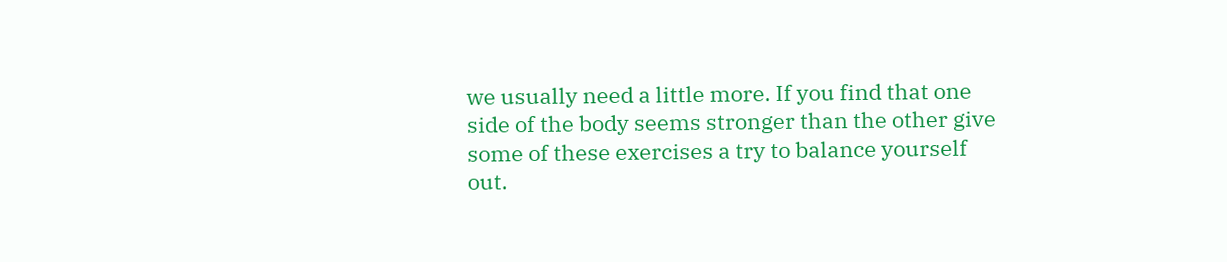we usually need a little more. If you find that one side of the body seems stronger than the other give some of these exercises a try to balance yourself out.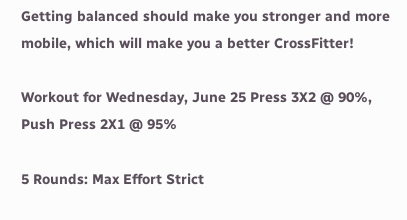Getting balanced should make you stronger and more mobile, which will make you a better CrossFitter!

Workout for Wednesday, June 25 Press 3X2 @ 90%, Push Press 2X1 @ 95%

5 Rounds: Max Effort Strict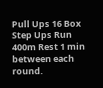Pull Ups 16 Box Step Ups Run 400m Rest 1 min between each round.